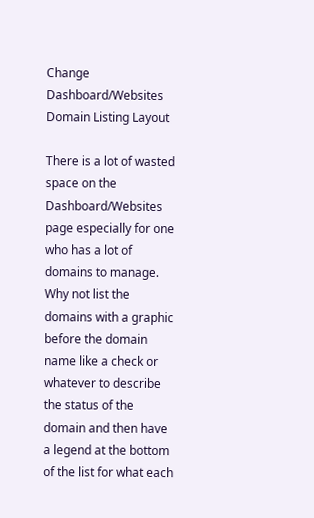Change Dashboard/Websites Domain Listing Layout

There is a lot of wasted space on the Dashboard/Websites page especially for one who has a lot of domains to manage. Why not list the domains with a graphic before the domain name like a check or whatever to describe the status of the domain and then have a legend at the bottom of the list for what each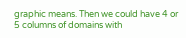graphic means. Then we could have 4 or 5 columns of domains with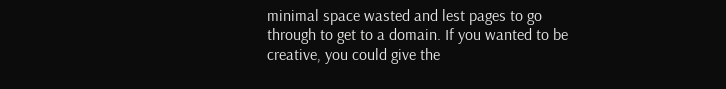minimal space wasted and lest pages to go through to get to a domain. If you wanted to be creative, you could give the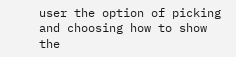user the option of picking and choosing how to show the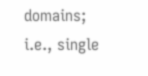domains; i.e., single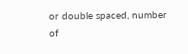or double spaced, number of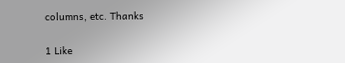columns, etc. Thanks

1 Like